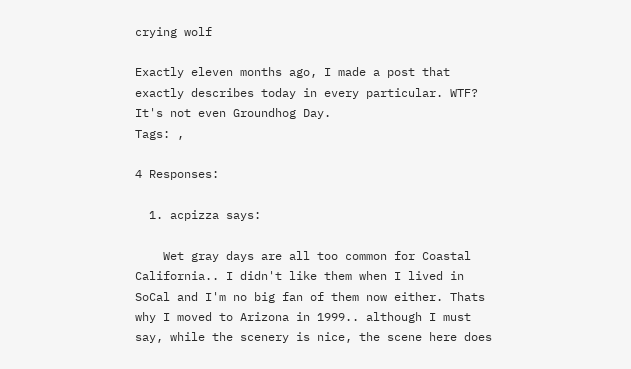crying wolf

Exactly eleven months ago, I made a post that exactly describes today in every particular. WTF? It's not even Groundhog Day.
Tags: ,

4 Responses:

  1. acpizza says:

    Wet gray days are all too common for Coastal California.. I didn't like them when I lived in SoCal and I'm no big fan of them now either. Thats why I moved to Arizona in 1999.. although I must say, while the scenery is nice, the scene here does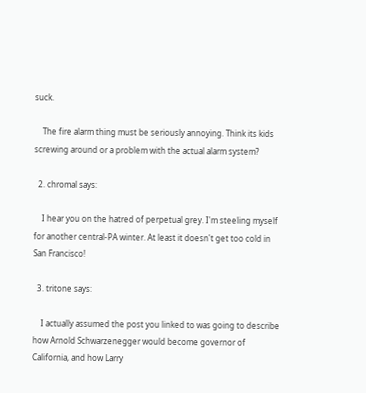suck.

    The fire alarm thing must be seriously annoying. Think its kids screwing around or a problem with the actual alarm system?

  2. chromal says:

    I hear you on the hatred of perpetual grey. I'm steeling myself for another central-PA winter. At least it doesn't get too cold in San Francisco!

  3. tritone says:

    I actually assumed the post you linked to was going to describe how Arnold Schwarzenegger would become governor of California, and how Larry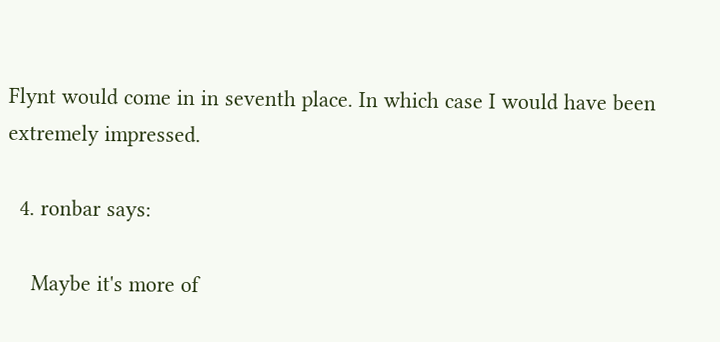Flynt would come in in seventh place. In which case I would have been extremely impressed.

  4. ronbar says:

    Maybe it's more of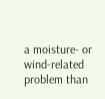a moisture- or wind-related problem than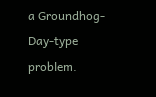a Groundhog-Day-type problem.